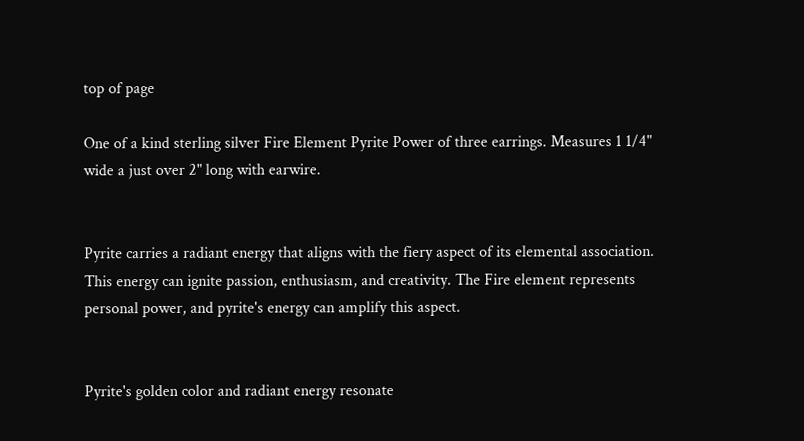top of page

One of a kind sterling silver Fire Element Pyrite Power of three earrings. Measures 1 1/4" wide a just over 2" long with earwire.


Pyrite carries a radiant energy that aligns with the fiery aspect of its elemental association. This energy can ignite passion, enthusiasm, and creativity. The Fire element represents personal power, and pyrite's energy can amplify this aspect.


Pyrite's golden color and radiant energy resonate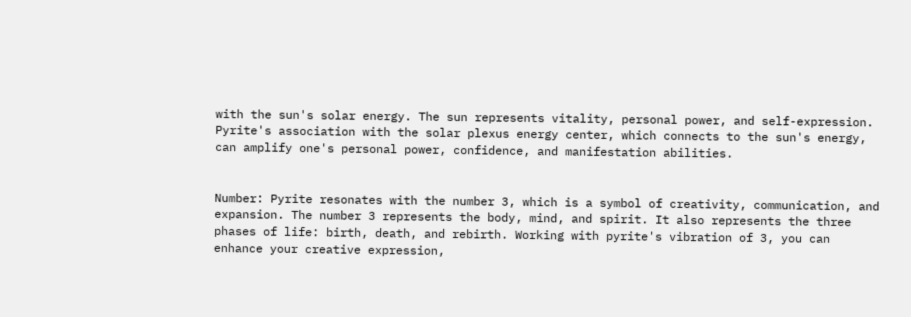with the sun's solar energy. The sun represents vitality, personal power, and self-expression. Pyrite's association with the solar plexus energy center, which connects to the sun's energy, can amplify one's personal power, confidence, and manifestation abilities.


Number: Pyrite resonates with the number 3, which is a symbol of creativity, communication, and expansion. The number 3 represents the body, mind, and spirit. It also represents the three phases of life: birth, death, and rebirth. Working with pyrite's vibration of 3, you can enhance your creative expression,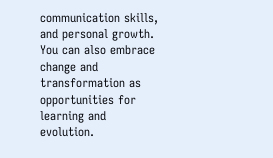communication skills, and personal growth. You can also embrace change and transformation as opportunities for learning and evolution.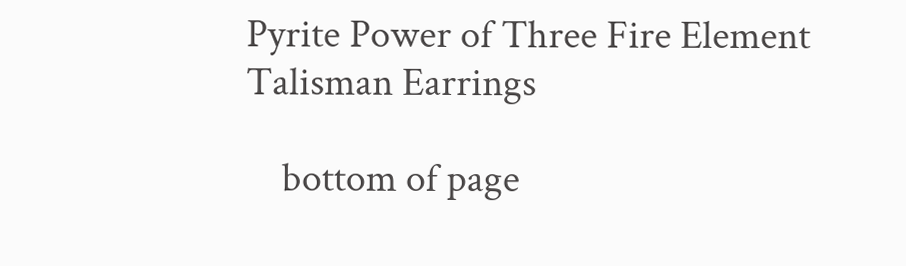Pyrite Power of Three Fire Element Talisman Earrings

    bottom of page